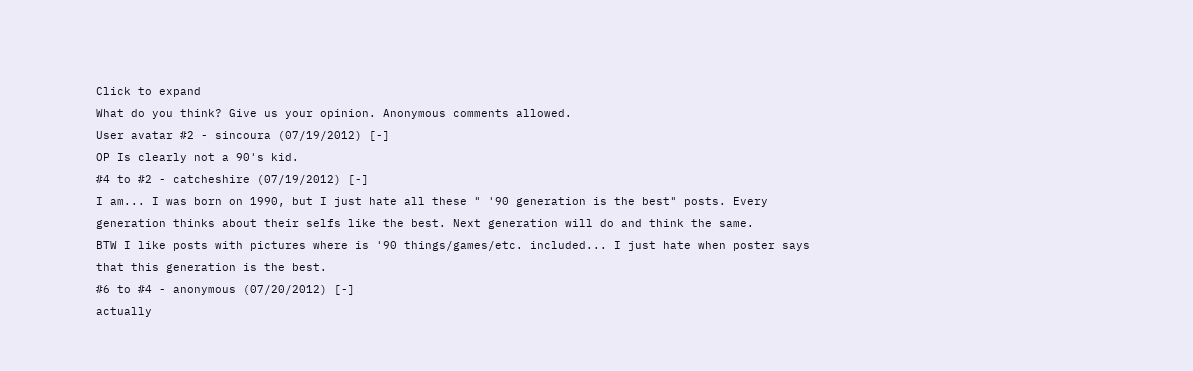Click to expand
What do you think? Give us your opinion. Anonymous comments allowed.
User avatar #2 - sincoura (07/19/2012) [-]
OP Is clearly not a 90's kid.
#4 to #2 - catcheshire (07/19/2012) [-]
I am... I was born on 1990, but I just hate all these " '90 generation is the best" posts. Every generation thinks about their selfs like the best. Next generation will do and think the same.
BTW I like posts with pictures where is '90 things/games/etc. included... I just hate when poster says that this generation is the best.
#6 to #4 - anonymous (07/20/2012) [-]
actually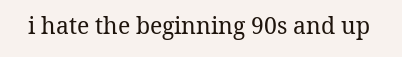i hate the beginning 90s and up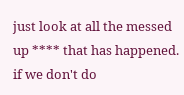just look at all the messed up **** that has happened. if we don't do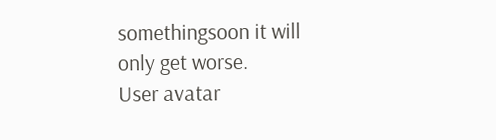somethingsoon it will only get worse.
User avatar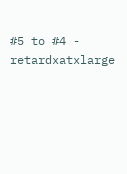#5 to #4 - retardxatxlarge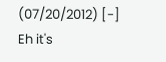(07/20/2012) [-]
Eh it's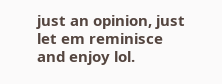just an opinion, just let em reminisce and enjoy lol.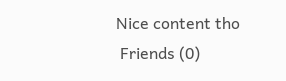Nice content tho
 Friends (0)